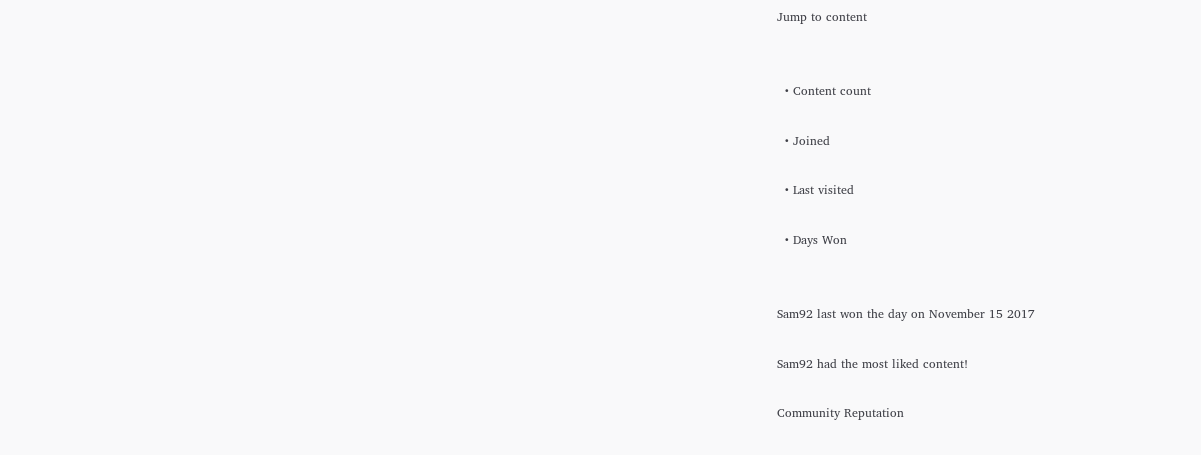Jump to content


  • Content count

  • Joined

  • Last visited

  • Days Won


Sam92 last won the day on November 15 2017

Sam92 had the most liked content!

Community Reputation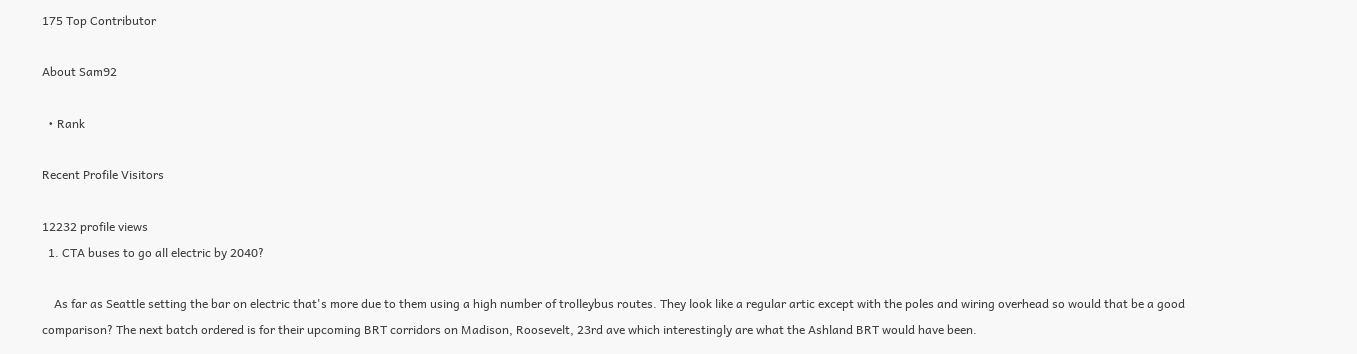175 Top Contributor

About Sam92

  • Rank

Recent Profile Visitors

12232 profile views
  1. CTA buses to go all electric by 2040?

    As far as Seattle setting the bar on electric that's more due to them using a high number of trolleybus routes. They look like a regular artic except with the poles and wiring overhead so would that be a good comparison? The next batch ordered is for their upcoming BRT corridors on Madison, Roosevelt, 23rd ave which interestingly are what the Ashland BRT would have been.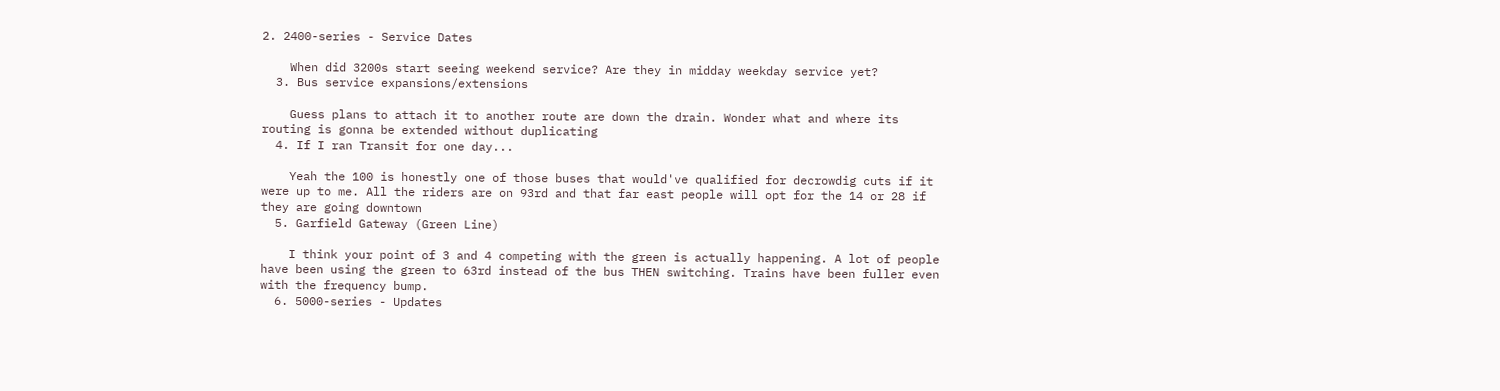2. 2400-series - Service Dates

    When did 3200s start seeing weekend service? Are they in midday weekday service yet?
  3. Bus service expansions/extensions

    Guess plans to attach it to another route are down the drain. Wonder what and where its routing is gonna be extended without duplicating
  4. If I ran Transit for one day...

    Yeah the 100 is honestly one of those buses that would've qualified for decrowdig cuts if it were up to me. All the riders are on 93rd and that far east people will opt for the 14 or 28 if they are going downtown
  5. Garfield Gateway (Green Line)

    I think your point of 3 and 4 competing with the green is actually happening. A lot of people have been using the green to 63rd instead of the bus THEN switching. Trains have been fuller even with the frequency bump.
  6. 5000-series - Updates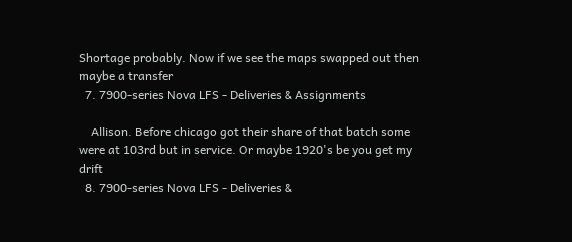Shortage probably. Now if we see the maps swapped out then maybe a transfer
  7. 7900-series Nova LFS - Deliveries & Assignments

    Allison. Before chicago got their share of that batch some were at 103rd but in service. Or maybe 1920's be you get my drift
  8. 7900-series Nova LFS - Deliveries &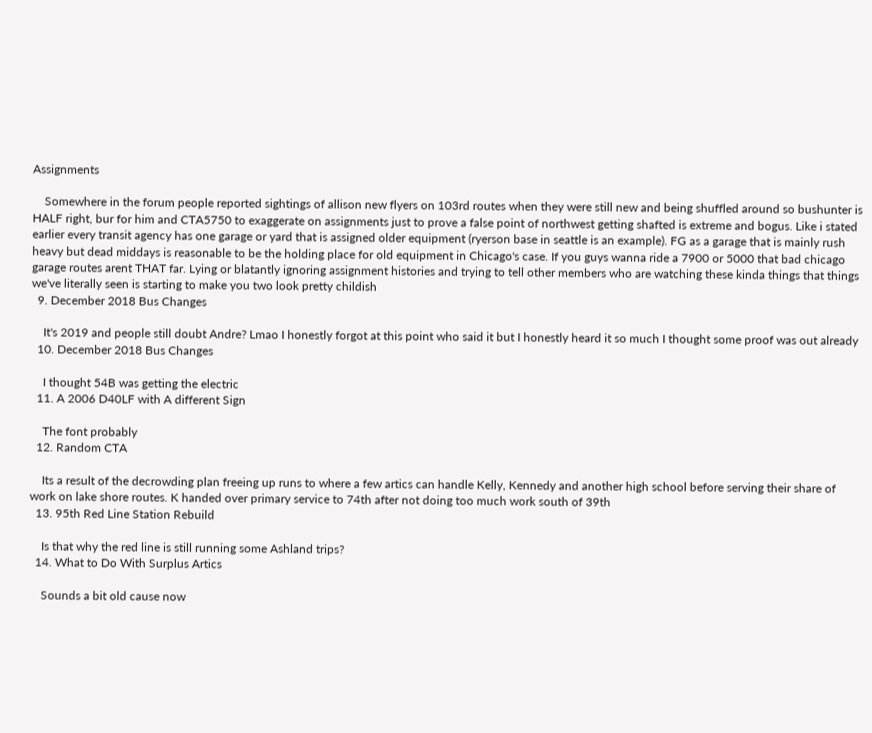Assignments

    Somewhere in the forum people reported sightings of allison new flyers on 103rd routes when they were still new and being shuffled around so bushunter is HALF right, bur for him and CTA5750 to exaggerate on assignments just to prove a false point of northwest getting shafted is extreme and bogus. Like i stated earlier every transit agency has one garage or yard that is assigned older equipment (ryerson base in seattle is an example). FG as a garage that is mainly rush heavy but dead middays is reasonable to be the holding place for old equipment in Chicago's case. If you guys wanna ride a 7900 or 5000 that bad chicago garage routes arent THAT far. Lying or blatantly ignoring assignment histories and trying to tell other members who are watching these kinda things that things we've literally seen is starting to make you two look pretty childish
  9. December 2018 Bus Changes

    It's 2019 and people still doubt Andre? Lmao I honestly forgot at this point who said it but I honestly heard it so much I thought some proof was out already
  10. December 2018 Bus Changes

    I thought 54B was getting the electric
  11. A 2006 D40LF with A different Sign

    The font probably
  12. Random CTA

    Its a result of the decrowding plan freeing up runs to where a few artics can handle Kelly, Kennedy and another high school before serving their share of work on lake shore routes. K handed over primary service to 74th after not doing too much work south of 39th
  13. 95th Red Line Station Rebuild

    Is that why the red line is still running some Ashland trips?
  14. What to Do With Surplus Artics

    Sounds a bit old cause now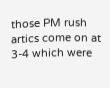those PM rush artics come on at 3-4 which were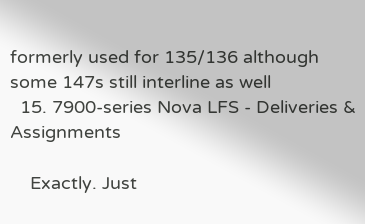formerly used for 135/136 although some 147s still interline as well
  15. 7900-series Nova LFS - Deliveries & Assignments

    Exactly. Just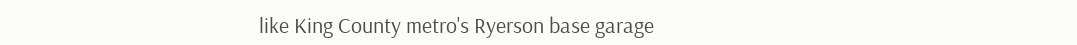like King County metro's Ryerson base garage